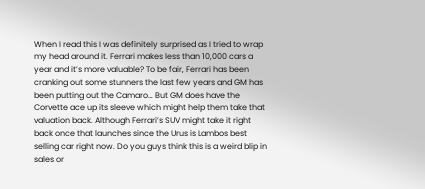When I read this I was definitely surprised as I tried to wrap my head around it. Ferrari makes less than 10,000 cars a year and it’s more valuable? To be fair, Ferrari has been cranking out some stunners the last few years and GM has been putting out the Camaro… But GM does have the Corvette ace up its sleeve which might help them take that valuation back. Although Ferrari’s SUV might take it right back once that launches since the Urus is Lambos best selling car right now. Do you guys think this is a weird blip in sales or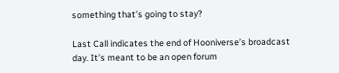something that’s going to stay?

Last Call indicates the end of Hooniverse’s broadcast day. It’s meant to be an open forum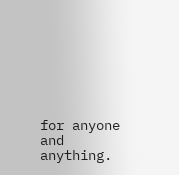for anyone and anything.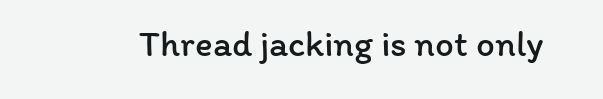Thread jacking is not only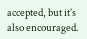accepted, but it’s also encouraged.